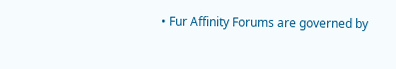• Fur Affinity Forums are governed by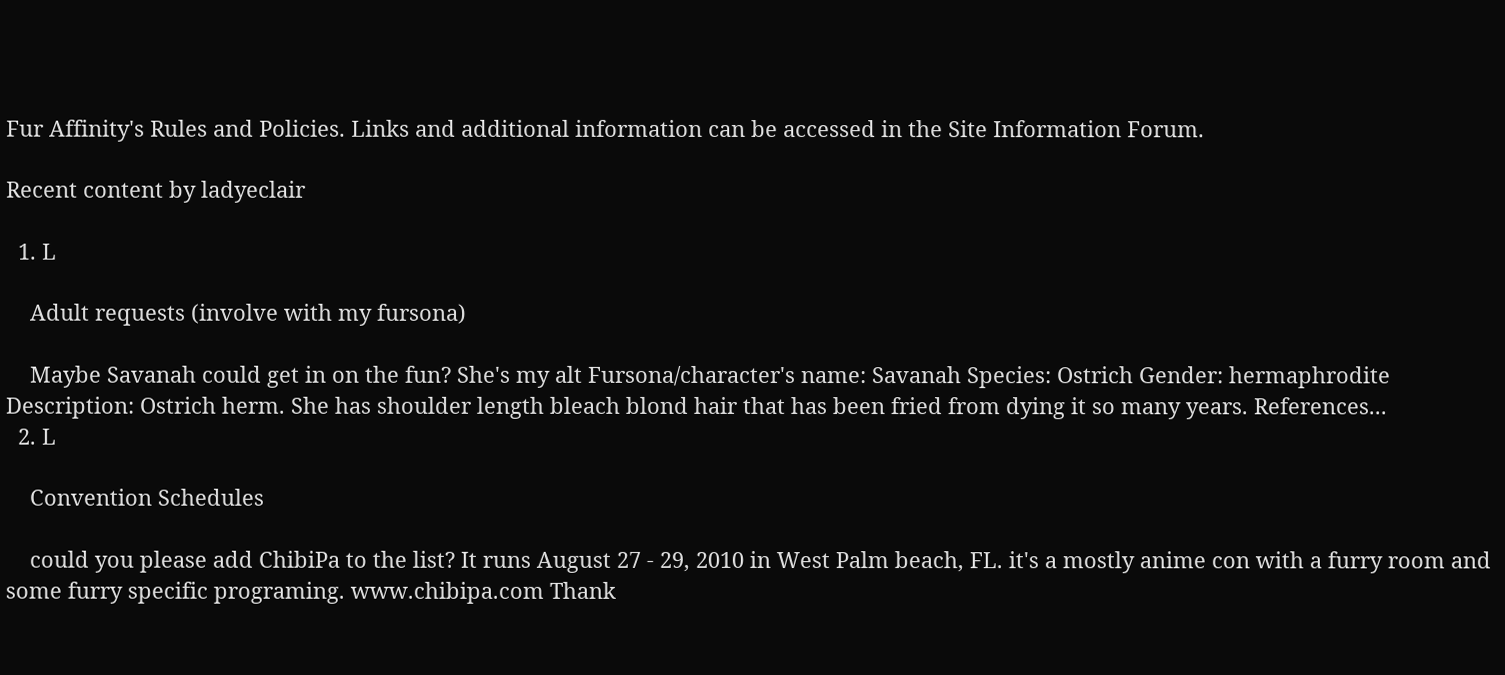Fur Affinity's Rules and Policies. Links and additional information can be accessed in the Site Information Forum.

Recent content by ladyeclair

  1. L

    Adult requests (involve with my fursona)

    Maybe Savanah could get in on the fun? She's my alt Fursona/character's name: Savanah Species: Ostrich Gender: hermaphrodite Description: Ostrich herm. She has shoulder length bleach blond hair that has been fried from dying it so many years. References...
  2. L

    Convention Schedules

    could you please add ChibiPa to the list? It runs August 27 - 29, 2010 in West Palm beach, FL. it's a mostly anime con with a furry room and some furry specific programing. www.chibipa.com Thank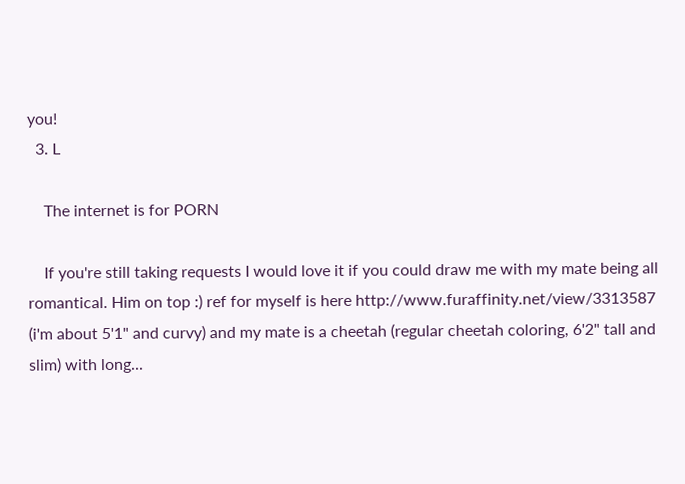you!
  3. L

    The internet is for PORN

    If you're still taking requests I would love it if you could draw me with my mate being all romantical. Him on top :) ref for myself is here http://www.furaffinity.net/view/3313587 (i'm about 5'1" and curvy) and my mate is a cheetah (regular cheetah coloring, 6'2" tall and slim) with long...